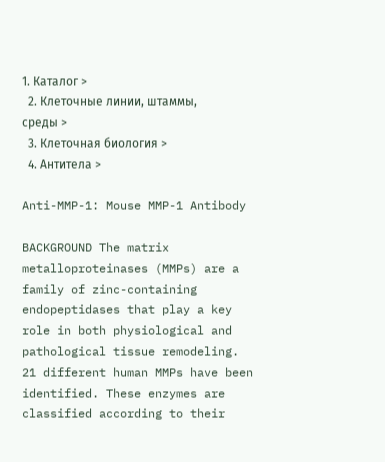1. Каталог >
  2. Клеточные линии, штаммы, среды >
  3. Клеточная биология >
  4. Антитела >

Anti-MMP-1: Mouse MMP-1 Antibody

BACKGROUND The matrix metalloproteinases (MMPs) are a family of zinc-containing endopeptidases that play a key role in both physiological and pathological tissue remodeling. 21 different human MMPs have been identified. These enzymes are classified according to their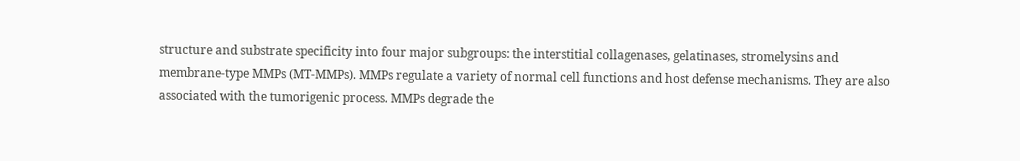structure and substrate specificity into four major subgroups: the interstitial collagenases, gelatinases, stromelysins and membrane-type MMPs (MT-MMPs). MMPs regulate a variety of normal cell functions and host defense mechanisms. They are also associated with the tumorigenic process. MMPs degrade the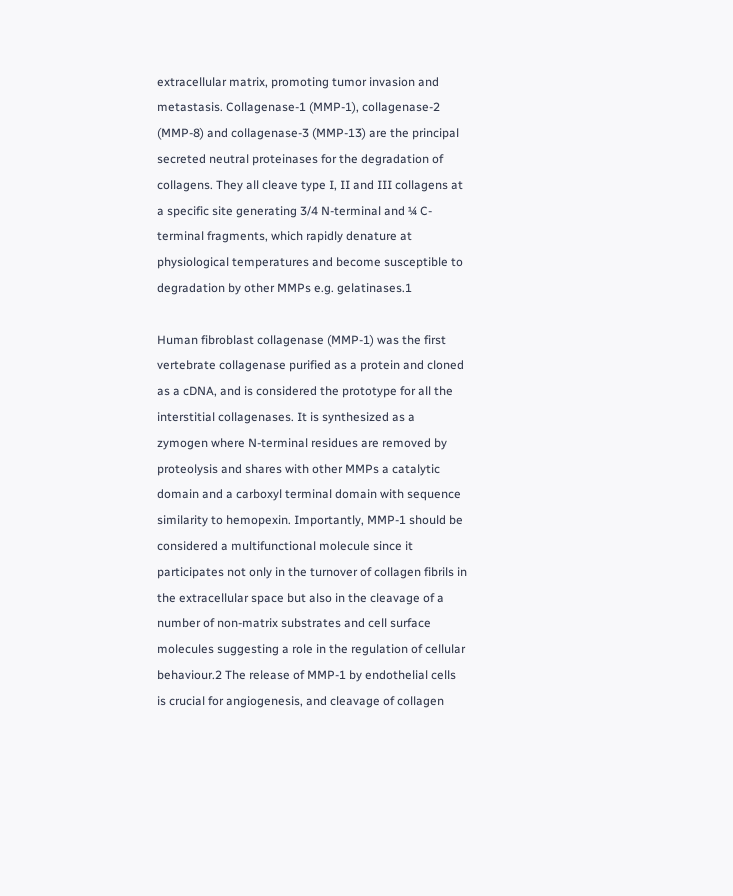extracellular matrix, promoting tumor invasion and metastasis. Collagenase-1 (MMP-1), collagenase-2 (MMP-8) and collagenase-3 (MMP-13) are the principal secreted neutral proteinases for the degradation of collagens. They all cleave type I, II and III collagens at a specific site generating 3/4 N-terminal and ¼ C-terminal fragments, which rapidly denature at physiological temperatures and become susceptible to degradation by other MMPs e.g. gelatinases.1

Human fibroblast collagenase (MMP-1) was the first vertebrate collagenase purified as a protein and cloned as a cDNA, and is considered the prototype for all the interstitial collagenases. It is synthesized as a zymogen where N-terminal residues are removed by proteolysis and shares with other MMPs a catalytic domain and a carboxyl terminal domain with sequence similarity to hemopexin. Importantly, MMP-1 should be considered a multifunctional molecule since it participates not only in the turnover of collagen fibrils in the extracellular space but also in the cleavage of a number of non-matrix substrates and cell surface molecules suggesting a role in the regulation of cellular behaviour.2 The release of MMP-1 by endothelial cells is crucial for angiogenesis, and cleavage of collagen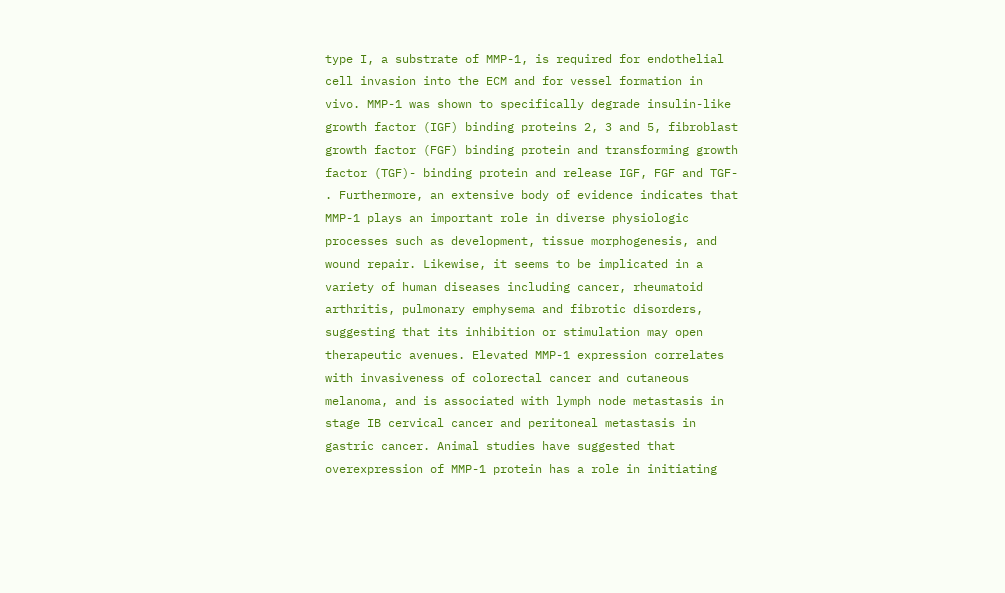type I, a substrate of MMP-1, is required for endothelial cell invasion into the ECM and for vessel formation in vivo. MMP-1 was shown to specifically degrade insulin-like growth factor (IGF) binding proteins 2, 3 and 5, fibroblast growth factor (FGF) binding protein and transforming growth factor (TGF)- binding protein and release IGF, FGF and TGF- . Furthermore, an extensive body of evidence indicates that MMP-1 plays an important role in diverse physiologic processes such as development, tissue morphogenesis, and wound repair. Likewise, it seems to be implicated in a variety of human diseases including cancer, rheumatoid arthritis, pulmonary emphysema and fibrotic disorders, suggesting that its inhibition or stimulation may open therapeutic avenues. Elevated MMP-1 expression correlates with invasiveness of colorectal cancer and cutaneous melanoma, and is associated with lymph node metastasis in stage IB cervical cancer and peritoneal metastasis in gastric cancer. Animal studies have suggested that overexpression of MMP-1 protein has a role in initiating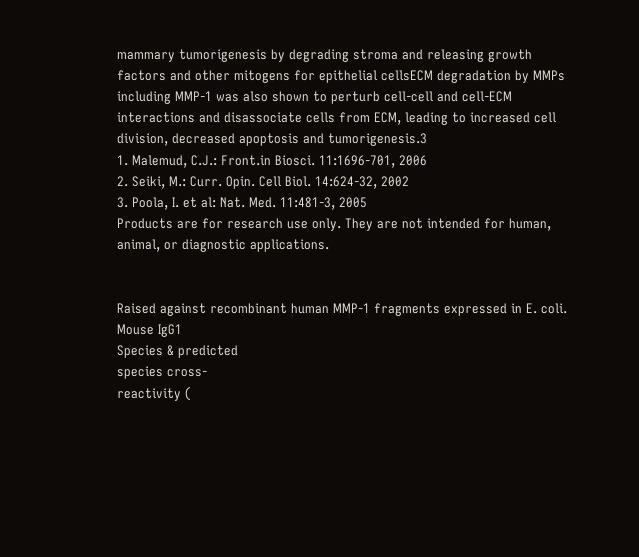mammary tumorigenesis by degrading stroma and releasing growth factors and other mitogens for epithelial cellsECM degradation by MMPs including MMP-1 was also shown to perturb cell-cell and cell-ECM interactions and disassociate cells from ECM, leading to increased cell division, decreased apoptosis and tumorigenesis.3
1. Malemud, C.J.: Front.in Biosci. 11:1696-701, 2006
2. Seiki, M.: Curr. Opin. Cell Biol. 14:624-32, 2002
3. Poola, I. et al: Nat. Med. 11:481-3, 2005
Products are for research use only. They are not intended for human, animal, or diagnostic applications.


Raised against recombinant human MMP-1 fragments expressed in E. coli.
Mouse IgG1
Species & predicted
species cross-
reactivity (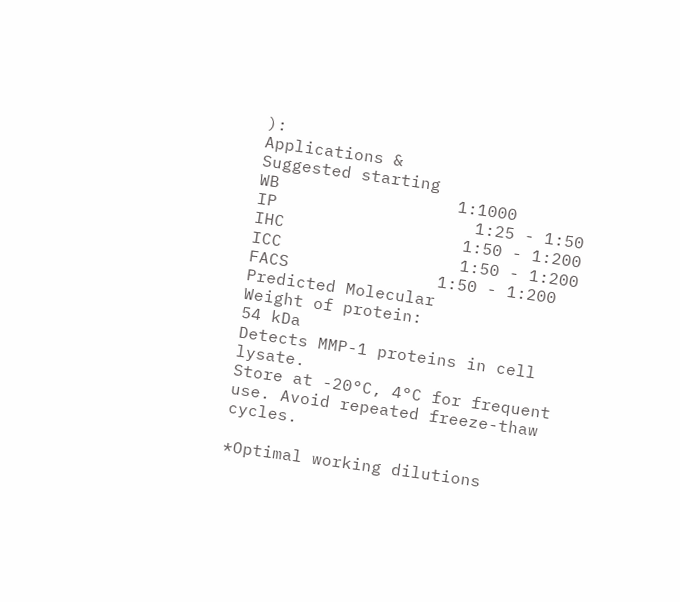):
Applications &
Suggested starting
WB                  1:1000
IP                    1:25 - 1:50
IHC                  1:50 - 1:200
ICC                  1:50 - 1:200
FACS               1:50 - 1:200
Predicted Molecular
Weight of protein:
54 kDa
Detects MMP-1 proteins in cell lysate.
Store at -20°C, 4°C for frequent use. Avoid repeated freeze-thaw cycles.

*Optimal working dilutions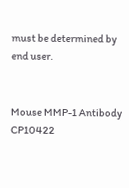must be determined by end user.


Mouse MMP-1 Antibody CP10422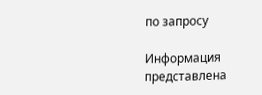по запросу

Информация представлена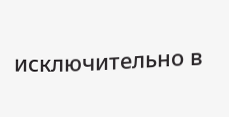исключительно в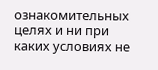ознакомительных целях и ни при каких условиях не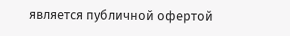является публичной офертой